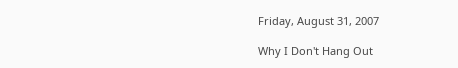Friday, August 31, 2007

Why I Don't Hang Out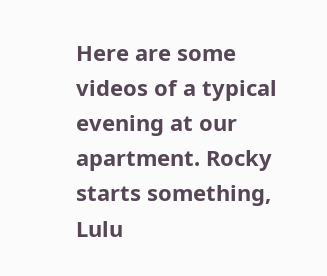Here are some videos of a typical evening at our apartment. Rocky starts something, Lulu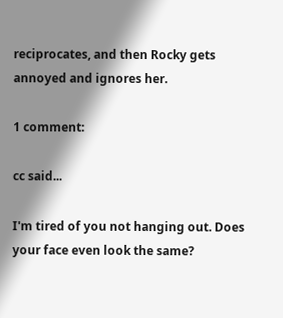reciprocates, and then Rocky gets annoyed and ignores her.

1 comment:

cc said...

I'm tired of you not hanging out. Does your face even look the same?